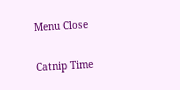Menu Close

Catnip Time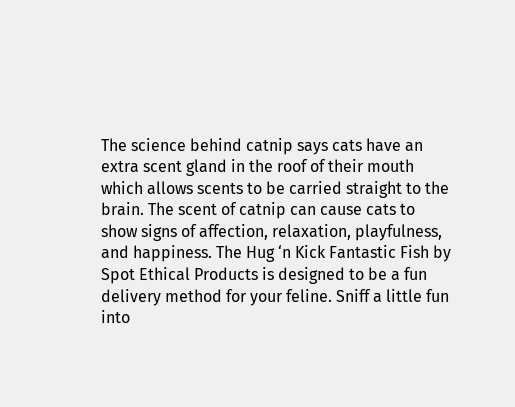The science behind catnip says cats have an extra scent gland in the roof of their mouth which allows scents to be carried straight to the brain. The scent of catnip can cause cats to show signs of affection, relaxation, playfulness, and happiness. The Hug ‘n Kick Fantastic Fish by Spot Ethical Products is designed to be a fun delivery method for your feline. Sniff a little fun into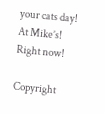your cats day! At Mike’s! Right now!

Copyright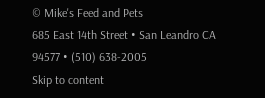© Mike's Feed and Pets
685 East 14th Street • San Leandro CA 94577 • (510) 638-2005
Skip to content